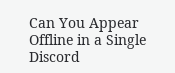Can You Appear Offline in a Single Discord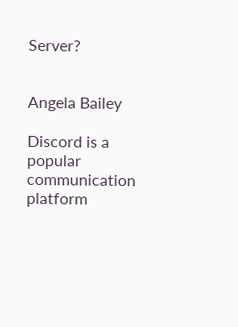Server?


Angela Bailey

Discord is a popular communication platform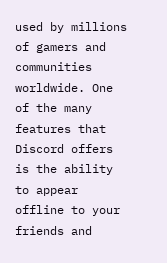used by millions of gamers and communities worldwide. One of the many features that Discord offers is the ability to appear offline to your friends and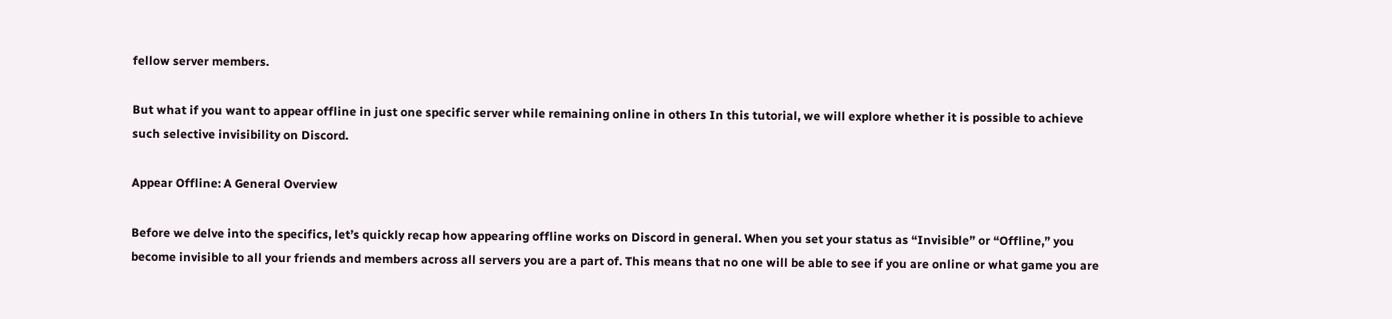fellow server members.

But what if you want to appear offline in just one specific server while remaining online in others In this tutorial, we will explore whether it is possible to achieve such selective invisibility on Discord.

Appear Offline: A General Overview

Before we delve into the specifics, let’s quickly recap how appearing offline works on Discord in general. When you set your status as “Invisible” or “Offline,” you become invisible to all your friends and members across all servers you are a part of. This means that no one will be able to see if you are online or what game you are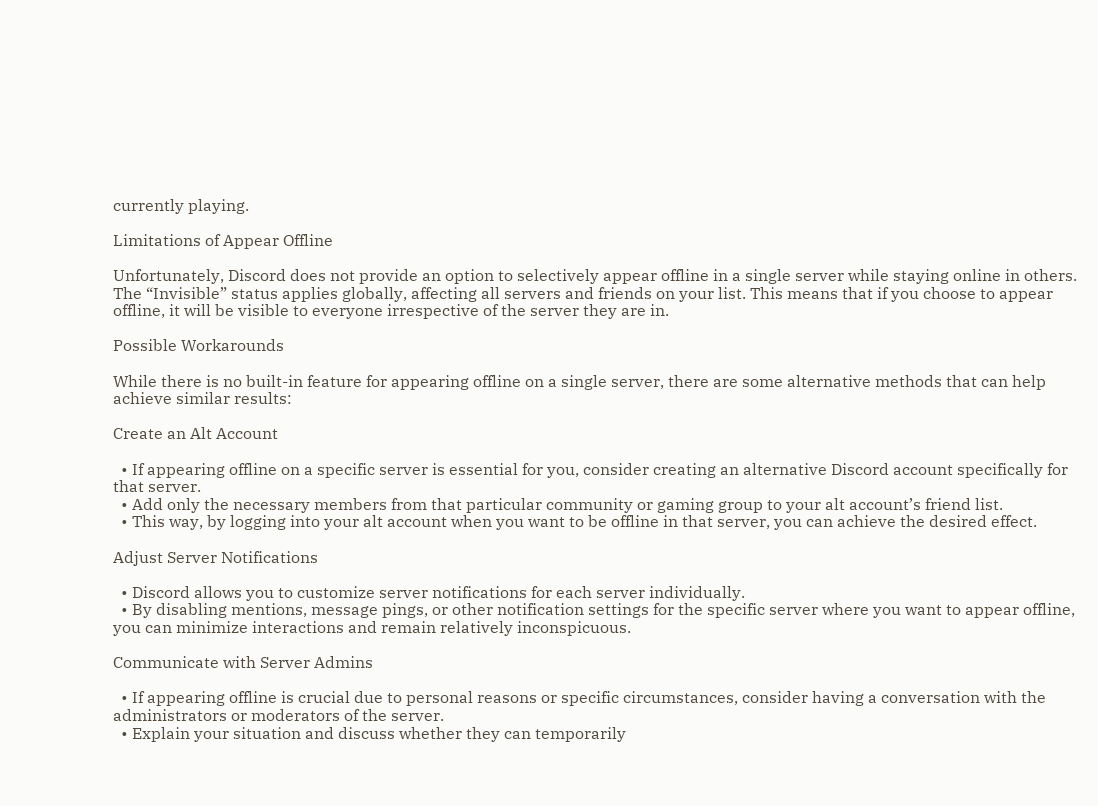currently playing.

Limitations of Appear Offline

Unfortunately, Discord does not provide an option to selectively appear offline in a single server while staying online in others. The “Invisible” status applies globally, affecting all servers and friends on your list. This means that if you choose to appear offline, it will be visible to everyone irrespective of the server they are in.

Possible Workarounds

While there is no built-in feature for appearing offline on a single server, there are some alternative methods that can help achieve similar results:

Create an Alt Account

  • If appearing offline on a specific server is essential for you, consider creating an alternative Discord account specifically for that server.
  • Add only the necessary members from that particular community or gaming group to your alt account’s friend list.
  • This way, by logging into your alt account when you want to be offline in that server, you can achieve the desired effect.

Adjust Server Notifications

  • Discord allows you to customize server notifications for each server individually.
  • By disabling mentions, message pings, or other notification settings for the specific server where you want to appear offline, you can minimize interactions and remain relatively inconspicuous.

Communicate with Server Admins

  • If appearing offline is crucial due to personal reasons or specific circumstances, consider having a conversation with the administrators or moderators of the server.
  • Explain your situation and discuss whether they can temporarily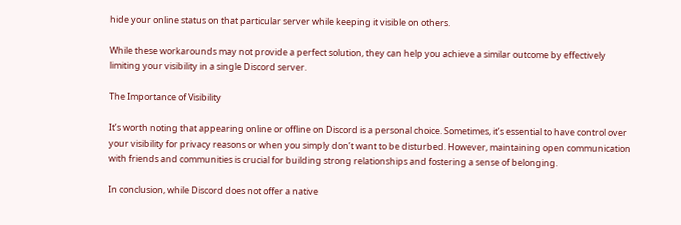hide your online status on that particular server while keeping it visible on others.

While these workarounds may not provide a perfect solution, they can help you achieve a similar outcome by effectively limiting your visibility in a single Discord server.

The Importance of Visibility

It’s worth noting that appearing online or offline on Discord is a personal choice. Sometimes, it’s essential to have control over your visibility for privacy reasons or when you simply don’t want to be disturbed. However, maintaining open communication with friends and communities is crucial for building strong relationships and fostering a sense of belonging.

In conclusion, while Discord does not offer a native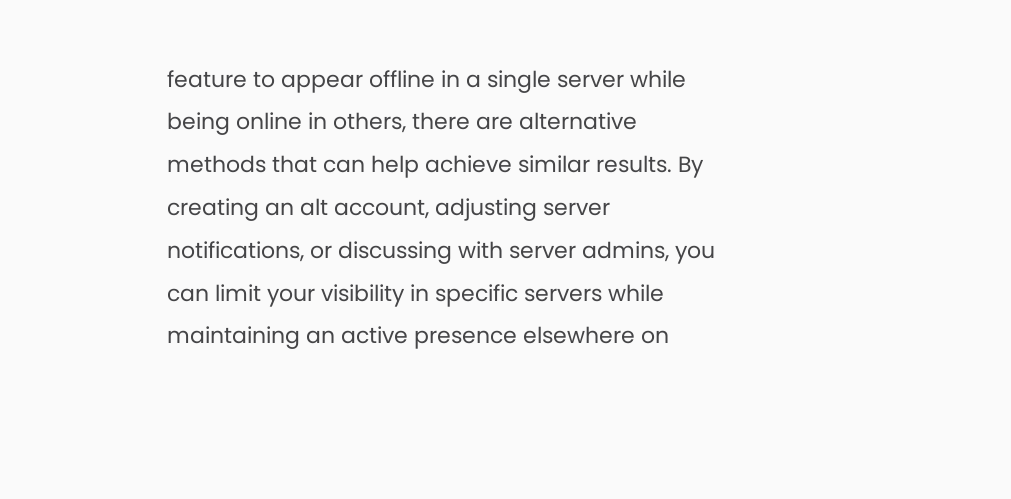feature to appear offline in a single server while being online in others, there are alternative methods that can help achieve similar results. By creating an alt account, adjusting server notifications, or discussing with server admins, you can limit your visibility in specific servers while maintaining an active presence elsewhere on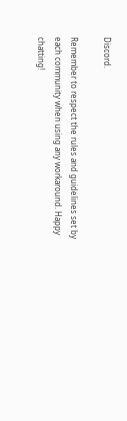Discord.

Remember to respect the rules and guidelines set by each community when using any workaround. Happy chatting!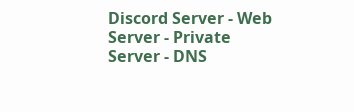Discord Server - Web Server - Private Server - DNS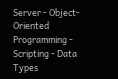Server - Object-Oriented Programming - Scripting - Data Types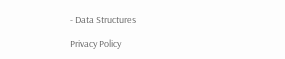- Data Structures

Privacy Policy